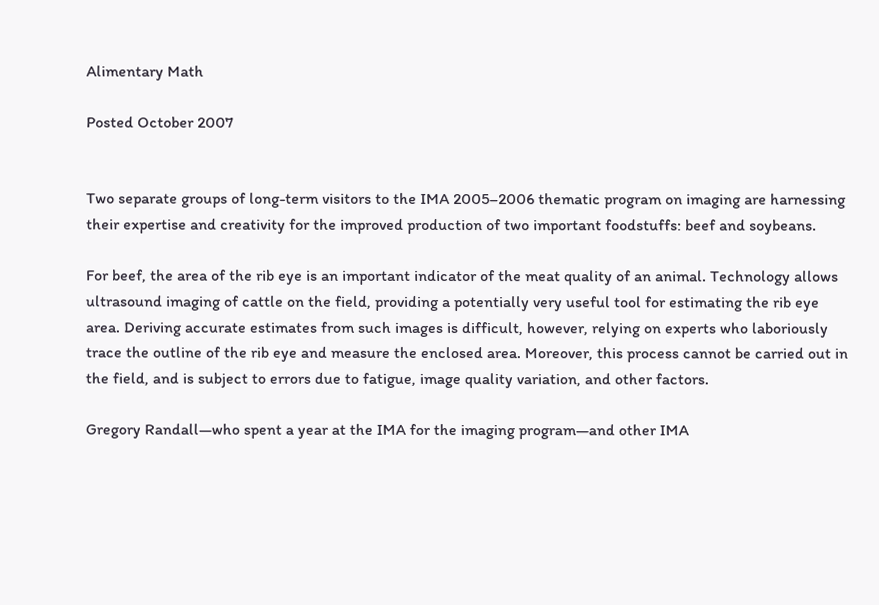Alimentary Math

Posted October 2007


Two separate groups of long-term visitors to the IMA 2005–2006 thematic program on imaging are harnessing their expertise and creativity for the improved production of two important foodstuffs: beef and soybeans.

For beef, the area of the rib eye is an important indicator of the meat quality of an animal. Technology allows ultrasound imaging of cattle on the field, providing a potentially very useful tool for estimating the rib eye area. Deriving accurate estimates from such images is difficult, however, relying on experts who laboriously trace the outline of the rib eye and measure the enclosed area. Moreover, this process cannot be carried out in the field, and is subject to errors due to fatigue, image quality variation, and other factors.

Gregory Randall—who spent a year at the IMA for the imaging program—and other IMA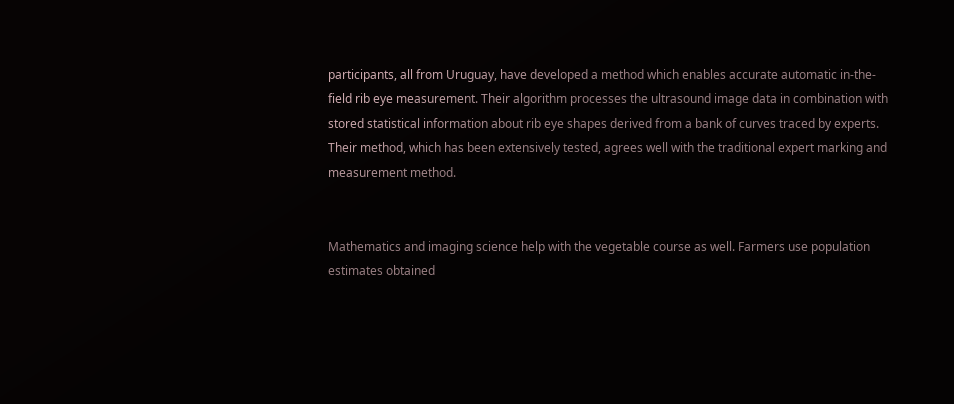participants, all from Uruguay, have developed a method which enables accurate automatic in-the-field rib eye measurement. Their algorithm processes the ultrasound image data in combination with stored statistical information about rib eye shapes derived from a bank of curves traced by experts. Their method, which has been extensively tested, agrees well with the traditional expert marking and measurement method.


Mathematics and imaging science help with the vegetable course as well. Farmers use population estimates obtained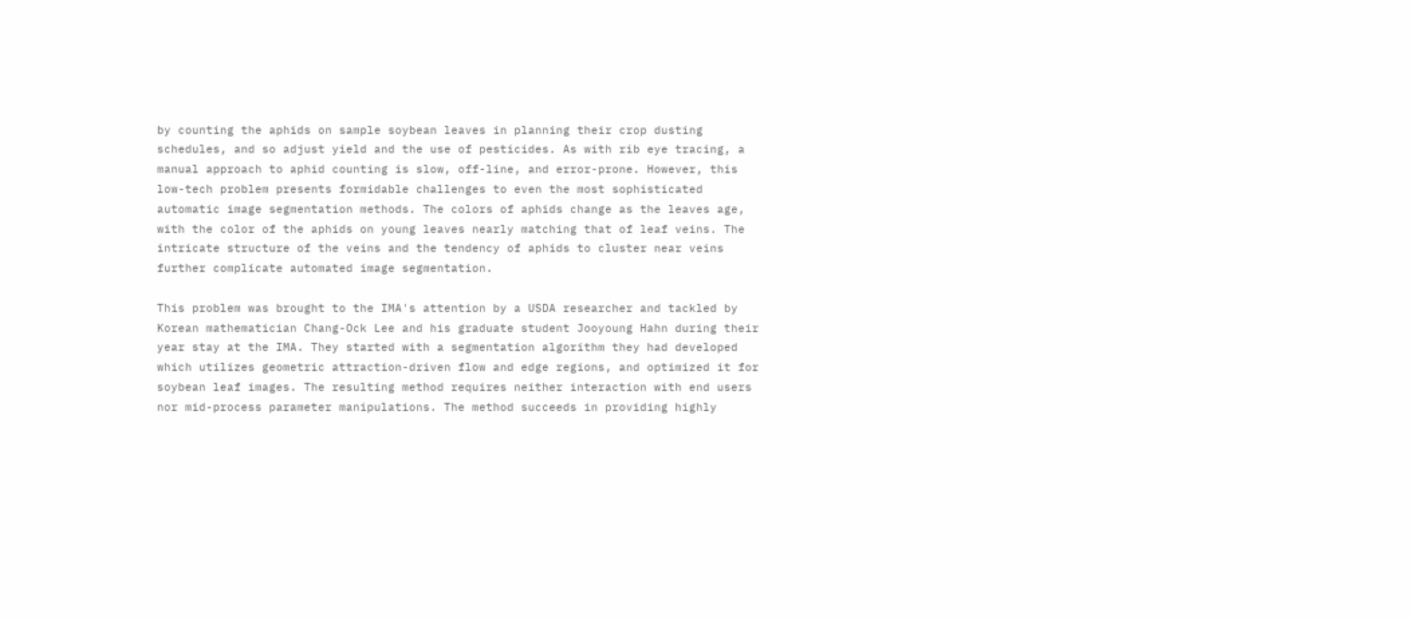by counting the aphids on sample soybean leaves in planning their crop dusting schedules, and so adjust yield and the use of pesticides. As with rib eye tracing, a manual approach to aphid counting is slow, off-line, and error-prone. However, this low-tech problem presents formidable challenges to even the most sophisticated automatic image segmentation methods. The colors of aphids change as the leaves age, with the color of the aphids on young leaves nearly matching that of leaf veins. The intricate structure of the veins and the tendency of aphids to cluster near veins further complicate automated image segmentation.

This problem was brought to the IMA's attention by a USDA researcher and tackled by Korean mathematician Chang-Ock Lee and his graduate student Jooyoung Hahn during their year stay at the IMA. They started with a segmentation algorithm they had developed which utilizes geometric attraction-driven flow and edge regions, and optimized it for soybean leaf images. The resulting method requires neither interaction with end users nor mid-process parameter manipulations. The method succeeds in providing highly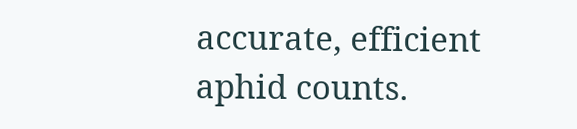accurate, efficient aphid counts.